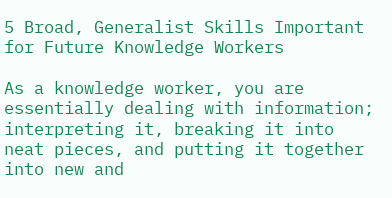5 Broad, Generalist Skills Important for Future Knowledge Workers

As a knowledge worker, you are essentially dealing with information; interpreting it, breaking it into neat pieces, and putting it together into new and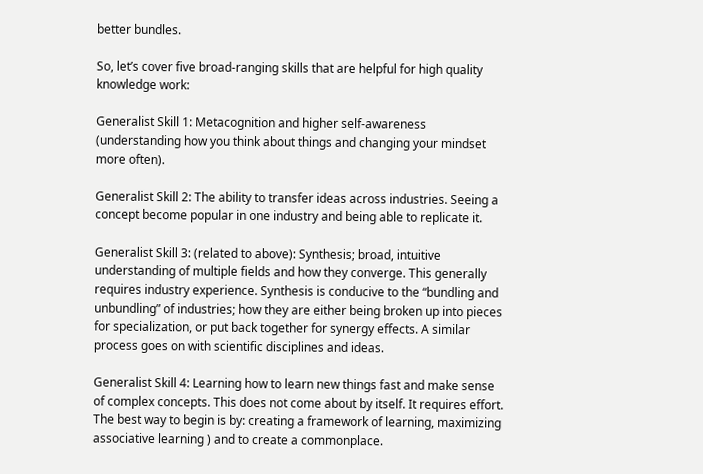better bundles.

So, let’s cover five broad-ranging skills that are helpful for high quality knowledge work:

Generalist Skill 1: Metacognition and higher self-awareness (understanding how you think about things and changing your mindset more often).

Generalist Skill 2: The ability to transfer ideas across industries. Seeing a concept become popular in one industry and being able to replicate it.

Generalist Skill 3: (related to above): Synthesis; broad, intuitive understanding of multiple fields and how they converge. This generally requires industry experience. Synthesis is conducive to the “bundling and unbundling” of industries; how they are either being broken up into pieces for specialization, or put back together for synergy effects. A similar process goes on with scientific disciplines and ideas.

Generalist Skill 4: Learning how to learn new things fast and make sense of complex concepts. This does not come about by itself. It requires effort. The best way to begin is by: creating a framework of learning, maximizing associative learning ) and to create a commonplace.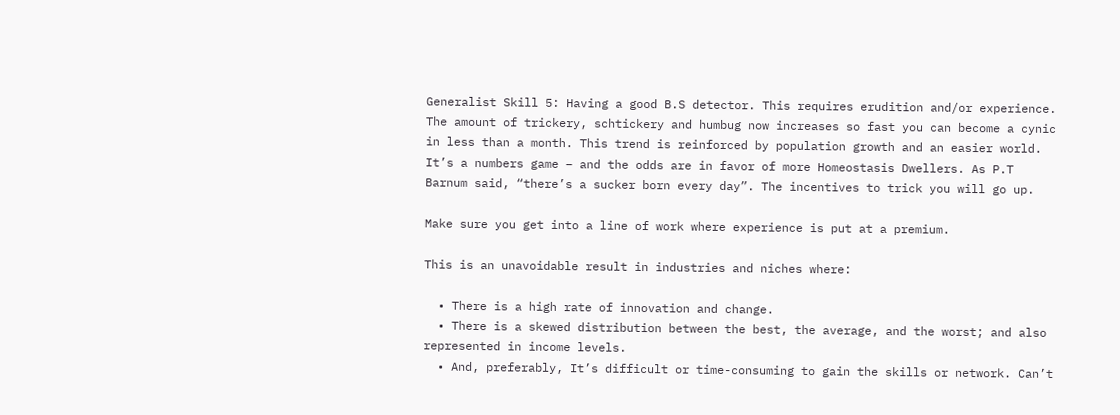Generalist Skill 5: Having a good B.S detector. This requires erudition and/or experience. The amount of trickery, schtickery and humbug now increases so fast you can become a cynic in less than a month. This trend is reinforced by population growth and an easier world. It’s a numbers game – and the odds are in favor of more Homeostasis Dwellers. As P.T Barnum said, “there’s a sucker born every day”. The incentives to trick you will go up.

Make sure you get into a line of work where experience is put at a premium.

This is an unavoidable result in industries and niches where:

  • There is a high rate of innovation and change.
  • There is a skewed distribution between the best, the average, and the worst; and also represented in income levels.
  • And, preferably, It’s difficult or time-consuming to gain the skills or network. Can’t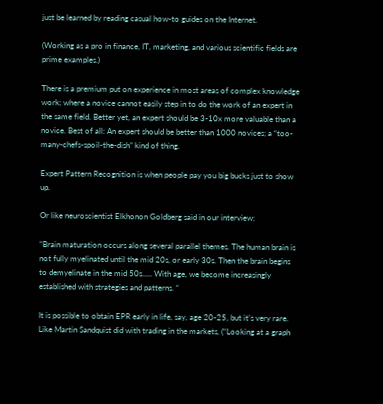just be learned by reading casual how-to guides on the Internet.

(Working as a pro in finance, IT, marketing, and various scientific fields are prime examples.)

There is a premium put on experience in most areas of complex knowledge work; where a novice cannot easily step in to do the work of an expert in the same field. Better yet, an expert should be 3-10x more valuable than a novice. Best of all: An expert should be better than 1000 novices; a “too-many-chefs-spoil-the-dish” kind of thing.

Expert Pattern Recognition is when people pay you big bucks just to show up.

Or like neuroscientist Elkhonon Goldberg said in our interview:

“Brain maturation occurs along several parallel themes. The human brain is not fully myelinated until the mid 20s, or early 30s. Then the brain begins to demyelinate in the mid 50s….. With age, we become increasingly established with strategies and patterns. “

It is possible to obtain EPR early in life, say, age 20-25, but it’s very rare. Like Martin Sandquist did with trading in the markets, (“Looking at a graph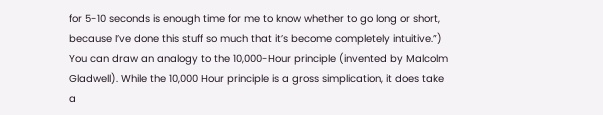for 5-10 seconds is enough time for me to know whether to go long or short, because I’ve done this stuff so much that it’s become completely intuitive.”)  You can draw an analogy to the 10,000-Hour principle (invented by Malcolm Gladwell). While the 10,000 Hour principle is a gross simplication, it does take a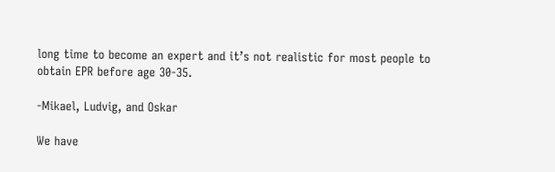long time to become an expert and it’s not realistic for most people to obtain EPR before age 30-35.

-Mikael, Ludvig, and Oskar

We have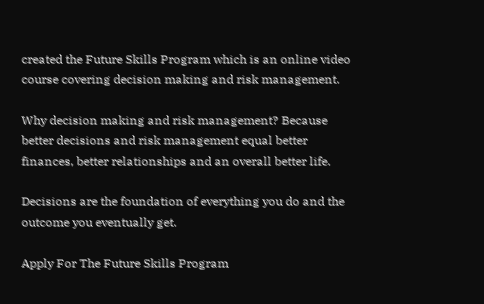created the Future Skills Program which is an online video course covering decision making and risk management.

Why decision making and risk management? Because better decisions and risk management equal better finances, better relationships and an overall better life.

Decisions are the foundation of everything you do and the outcome you eventually get.

Apply For The Future Skills Program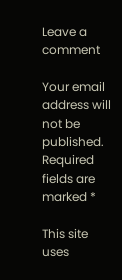Leave a comment

Your email address will not be published. Required fields are marked *

This site uses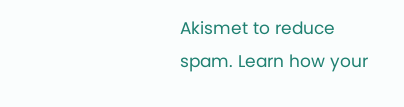Akismet to reduce spam. Learn how your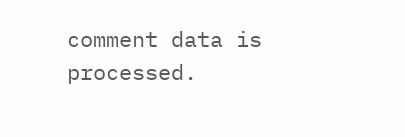comment data is processed.